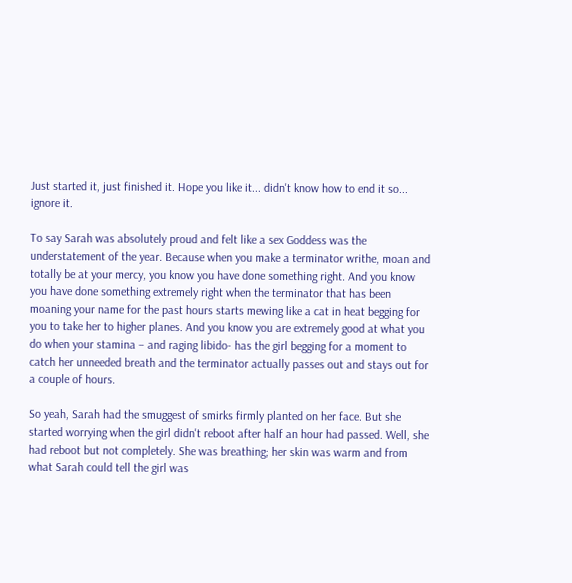Just started it, just finished it. Hope you like it... didn't know how to end it so... ignore it.

To say Sarah was absolutely proud and felt like a sex Goddess was the understatement of the year. Because when you make a terminator writhe, moan and totally be at your mercy, you know you have done something right. And you know you have done something extremely right when the terminator that has been moaning your name for the past hours starts mewing like a cat in heat begging for you to take her to higher planes. And you know you are extremely good at what you do when your stamina – and raging libido- has the girl begging for a moment to catch her unneeded breath and the terminator actually passes out and stays out for a couple of hours.

So yeah, Sarah had the smuggest of smirks firmly planted on her face. But she started worrying when the girl didn't reboot after half an hour had passed. Well, she had reboot but not completely. She was breathing; her skin was warm and from what Sarah could tell the girl was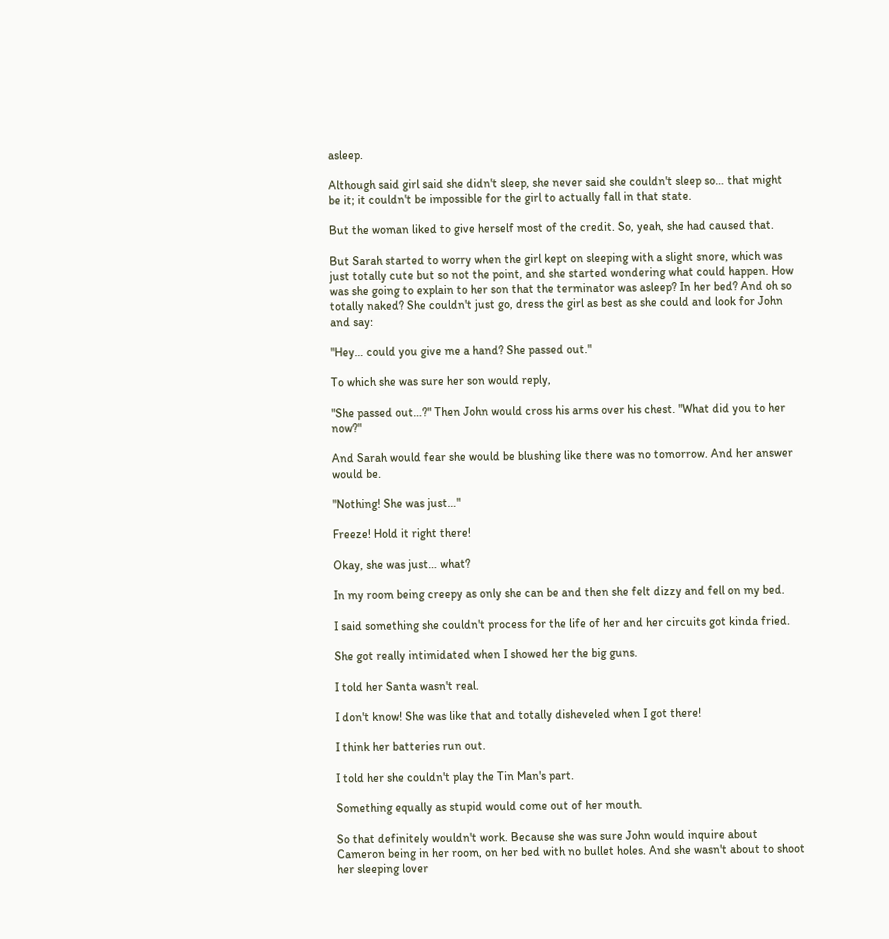asleep.

Although said girl said she didn't sleep, she never said she couldn't sleep so… that might be it; it couldn't be impossible for the girl to actually fall in that state.

But the woman liked to give herself most of the credit. So, yeah, she had caused that.

But Sarah started to worry when the girl kept on sleeping with a slight snore, which was just totally cute but so not the point, and she started wondering what could happen. How was she going to explain to her son that the terminator was asleep? In her bed? And oh so totally naked? She couldn't just go, dress the girl as best as she could and look for John and say:

"Hey… could you give me a hand? She passed out."

To which she was sure her son would reply,

"She passed out…?" Then John would cross his arms over his chest. "What did you to her now?"

And Sarah would fear she would be blushing like there was no tomorrow. And her answer would be.

"Nothing! She was just…"

Freeze! Hold it right there!

Okay, she was just… what?

In my room being creepy as only she can be and then she felt dizzy and fell on my bed.

I said something she couldn't process for the life of her and her circuits got kinda fried.

She got really intimidated when I showed her the big guns.

I told her Santa wasn't real.

I don't know! She was like that and totally disheveled when I got there!

I think her batteries run out.

I told her she couldn't play the Tin Man's part.

Something equally as stupid would come out of her mouth.

So that definitely wouldn't work. Because she was sure John would inquire about Cameron being in her room, on her bed with no bullet holes. And she wasn't about to shoot her sleeping lover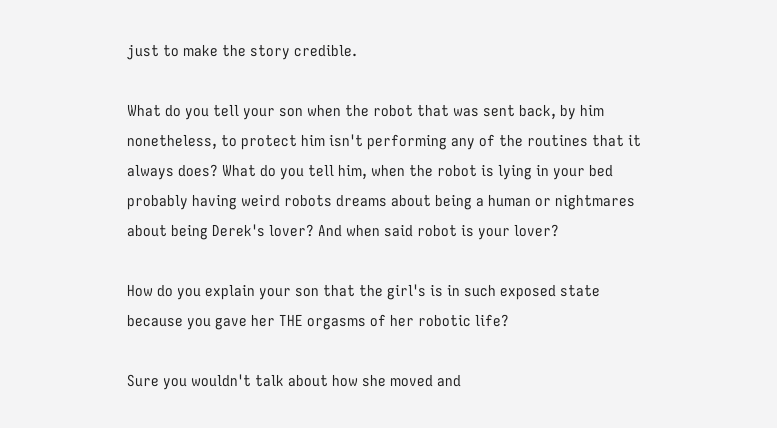just to make the story credible.

What do you tell your son when the robot that was sent back, by him nonetheless, to protect him isn't performing any of the routines that it always does? What do you tell him, when the robot is lying in your bed probably having weird robots dreams about being a human or nightmares about being Derek's lover? And when said robot is your lover?

How do you explain your son that the girl's is in such exposed state because you gave her THE orgasms of her robotic life?

Sure you wouldn't talk about how she moved and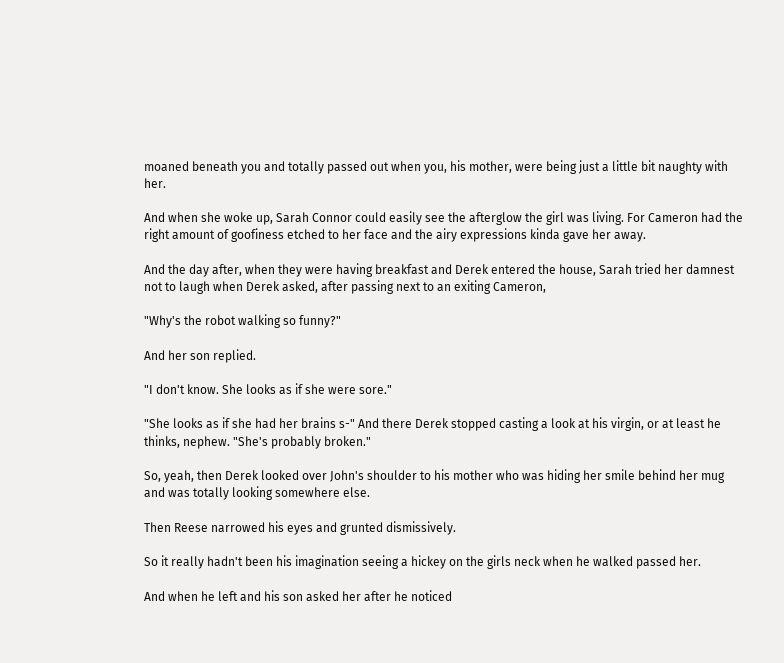moaned beneath you and totally passed out when you, his mother, were being just a little bit naughty with her.

And when she woke up, Sarah Connor could easily see the afterglow the girl was living. For Cameron had the right amount of goofiness etched to her face and the airy expressions kinda gave her away.

And the day after, when they were having breakfast and Derek entered the house, Sarah tried her damnest not to laugh when Derek asked, after passing next to an exiting Cameron,

"Why's the robot walking so funny?"

And her son replied.

"I don't know. She looks as if she were sore."

"She looks as if she had her brains s-" And there Derek stopped casting a look at his virgin, or at least he thinks, nephew. "She's probably broken."

So, yeah, then Derek looked over John's shoulder to his mother who was hiding her smile behind her mug and was totally looking somewhere else.

Then Reese narrowed his eyes and grunted dismissively.

So it really hadn't been his imagination seeing a hickey on the girls neck when he walked passed her.

And when he left and his son asked her after he noticed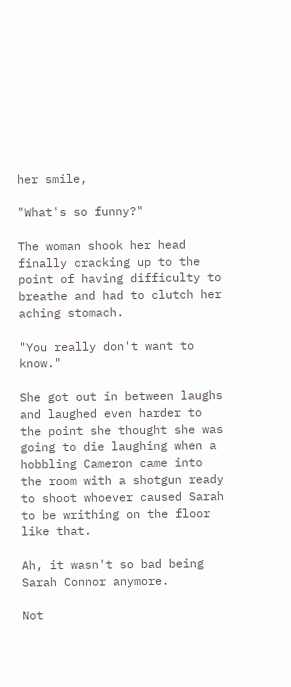her smile,

"What's so funny?"

The woman shook her head finally cracking up to the point of having difficulty to breathe and had to clutch her aching stomach.

"You really don't want to know."

She got out in between laughs and laughed even harder to the point she thought she was going to die laughing when a hobbling Cameron came into the room with a shotgun ready to shoot whoever caused Sarah to be writhing on the floor like that.

Ah, it wasn't so bad being Sarah Connor anymore.

Not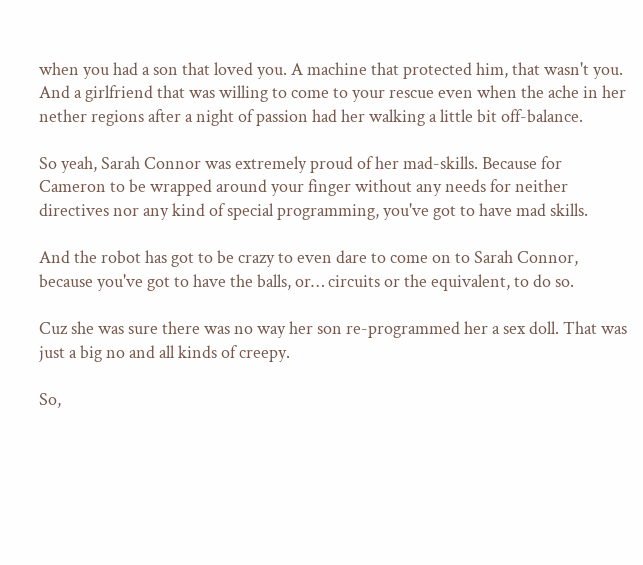when you had a son that loved you. A machine that protected him, that wasn't you. And a girlfriend that was willing to come to your rescue even when the ache in her nether regions after a night of passion had her walking a little bit off-balance.

So yeah, Sarah Connor was extremely proud of her mad-skills. Because for Cameron to be wrapped around your finger without any needs for neither directives nor any kind of special programming, you've got to have mad skills.

And the robot has got to be crazy to even dare to come on to Sarah Connor, because you've got to have the balls, or… circuits or the equivalent, to do so.

Cuz she was sure there was no way her son re-programmed her a sex doll. That was just a big no and all kinds of creepy.

So,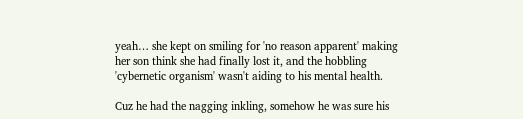yeah… she kept on smiling for 'no reason apparent' making her son think she had finally lost it, and the hobbling 'cybernetic organism' wasn't aiding to his mental health.

Cuz he had the nagging inkling, somehow he was sure his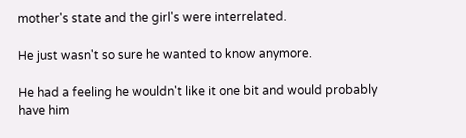mother's state and the girl's were interrelated.

He just wasn't so sure he wanted to know anymore.

He had a feeling he wouldn't like it one bit and would probably have him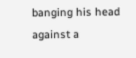banging his head against a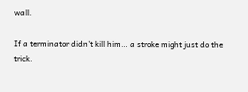wall.

If a terminator didn't kill him… a stroke might just do the trick.